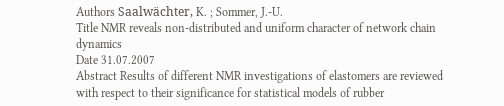Authors Saalwächter, K. ; Sommer, J.-U.
Title NMR reveals non-distributed and uniform character of network chain dynamics
Date 31.07.2007
Abstract Results of different NMR investigations of elastomers are reviewed with respect to their significance for statistical models of rubber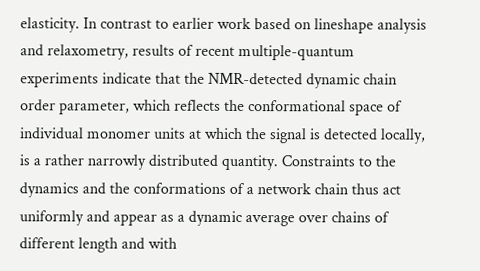elasticity. In contrast to earlier work based on lineshape analysis and relaxometry, results of recent multiple-quantum experiments indicate that the NMR-detected dynamic chain order parameter, which reflects the conformational space of individual monomer units at which the signal is detected locally, is a rather narrowly distributed quantity. Constraints to the dynamics and the conformations of a network chain thus act uniformly and appear as a dynamic average over chains of different length and with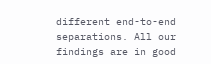different end-to-end separations. All our findings are in good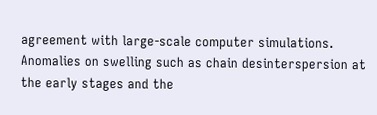agreement with large-scale computer simulations. Anomalies on swelling such as chain desinterspersion at the early stages and the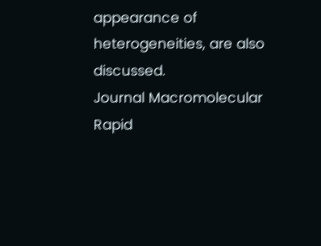appearance of heterogeneities, are also discussed.
Journal Macromolecular Rapid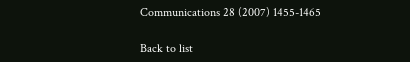Communications 28 (2007) 1455-1465

Back to list